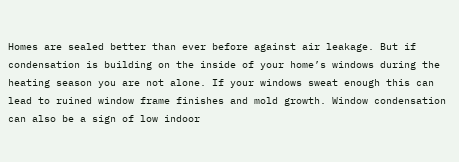Homes are sealed better than ever before against air leakage. But if condensation is building on the inside of your home’s windows during the heating season you are not alone. If your windows sweat enough this can lead to ruined window frame finishes and mold growth. Window condensation can also be a sign of low indoor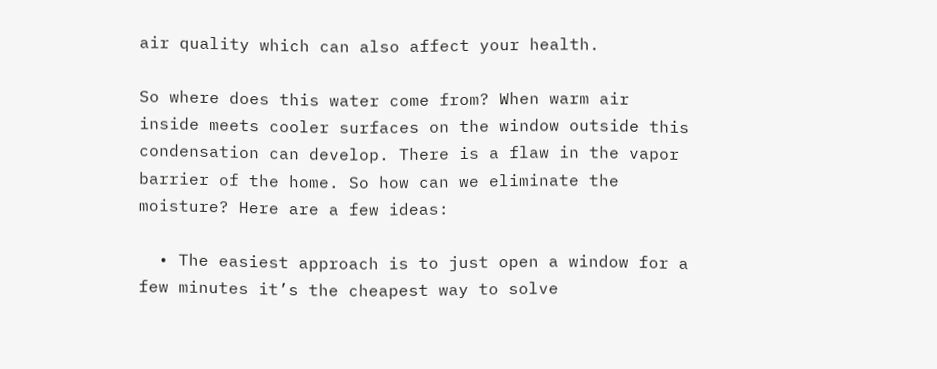air quality which can also affect your health.

So where does this water come from? When warm air inside meets cooler surfaces on the window outside this condensation can develop. There is a flaw in the vapor barrier of the home. So how can we eliminate the moisture? Here are a few ideas:

  • The easiest approach is to just open a window for a few minutes it’s the cheapest way to solve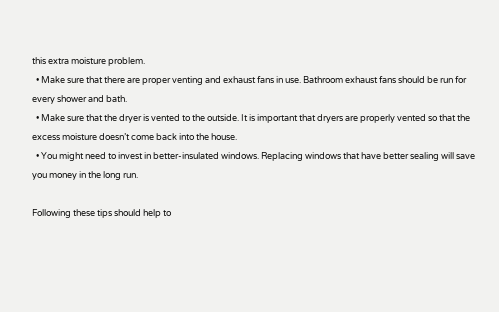this extra moisture problem.
  • Make sure that there are proper venting and exhaust fans in use. Bathroom exhaust fans should be run for every shower and bath.
  • Make sure that the dryer is vented to the outside. It is important that dryers are properly vented so that the excess moisture doesn’t come back into the house.
  • You might need to invest in better-insulated windows. Replacing windows that have better sealing will save you money in the long run.

Following these tips should help to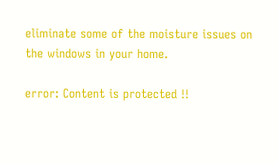eliminate some of the moisture issues on the windows in your home.

error: Content is protected !!